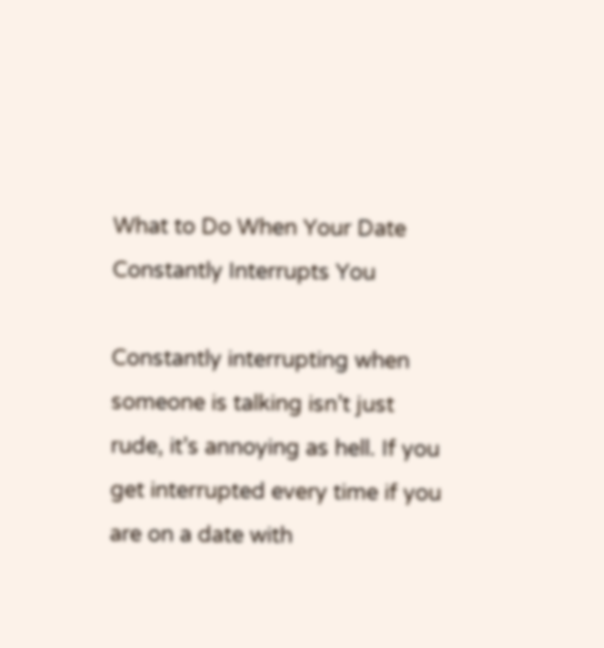What to Do When Your Date Constantly Interrupts You

Constantly interrupting when someone is talking isn’t just rude, it’s annoying as hell. If you get interrupted every time if you are on a date with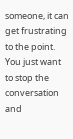someone, it can get frustrating to the point. You just want to stop the conversation and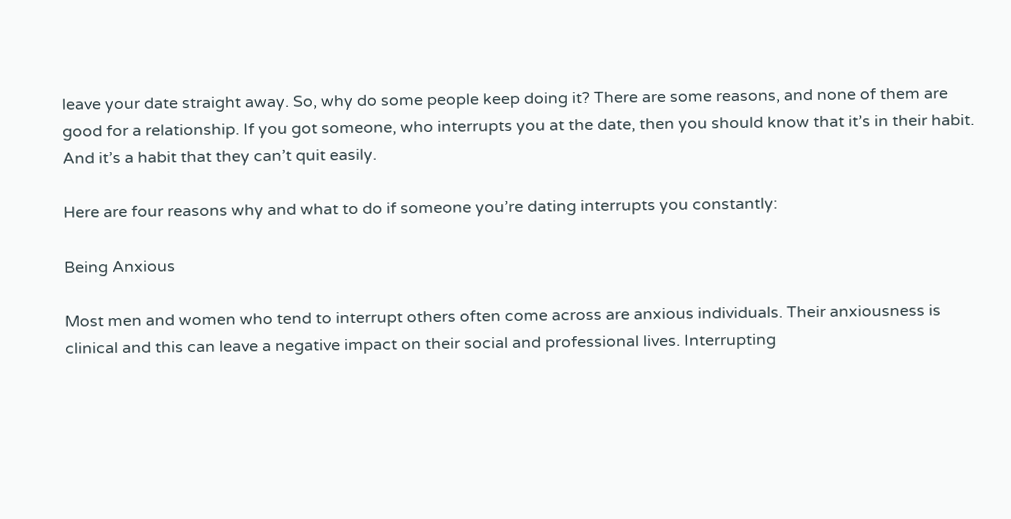leave your date straight away. So, why do some people keep doing it? There are some reasons, and none of them are good for a relationship. If you got someone, who interrupts you at the date, then you should know that it’s in their habit. And it’s a habit that they can’t quit easily.

Here are four reasons why and what to do if someone you’re dating interrupts you constantly:

Being Anxious

Most men and women who tend to interrupt others often come across are anxious individuals. Their anxiousness is clinical and this can leave a negative impact on their social and professional lives. Interrupting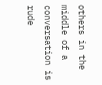others in the middle of a conversation is rude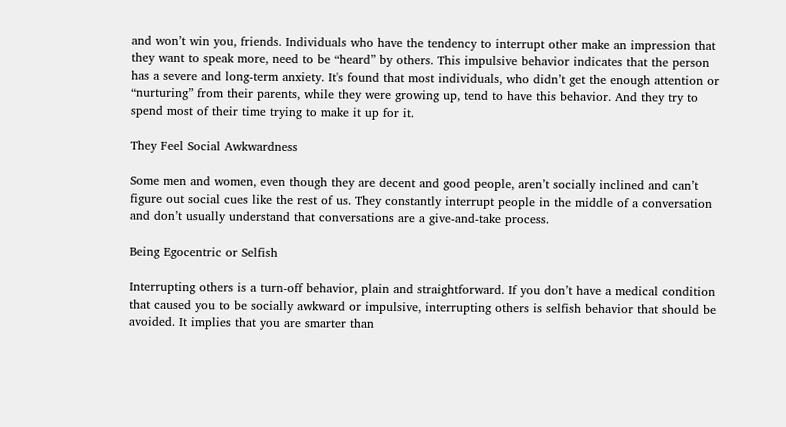and won’t win you, friends. Individuals who have the tendency to interrupt other make an impression that they want to speak more, need to be “heard” by others. This impulsive behavior indicates that the person has a severe and long-term anxiety. It's found that most individuals, who didn’t get the enough attention or “nurturing” from their parents, while they were growing up, tend to have this behavior. And they try to spend most of their time trying to make it up for it.

They Feel Social Awkwardness

Some men and women, even though they are decent and good people, aren’t socially inclined and can’t figure out social cues like the rest of us. They constantly interrupt people in the middle of a conversation and don’t usually understand that conversations are a give-and-take process.

Being Egocentric or Selfish

Interrupting others is a turn-off behavior, plain and straightforward. If you don’t have a medical condition that caused you to be socially awkward or impulsive, interrupting others is selfish behavior that should be avoided. It implies that you are smarter than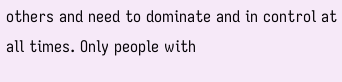others and need to dominate and in control at all times. Only people with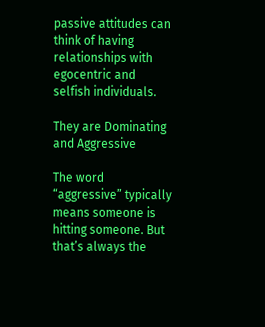passive attitudes can think of having relationships with egocentric and selfish individuals.

They are Dominating and Aggressive

The word “aggressive” typically means someone is hitting someone. But that’s always the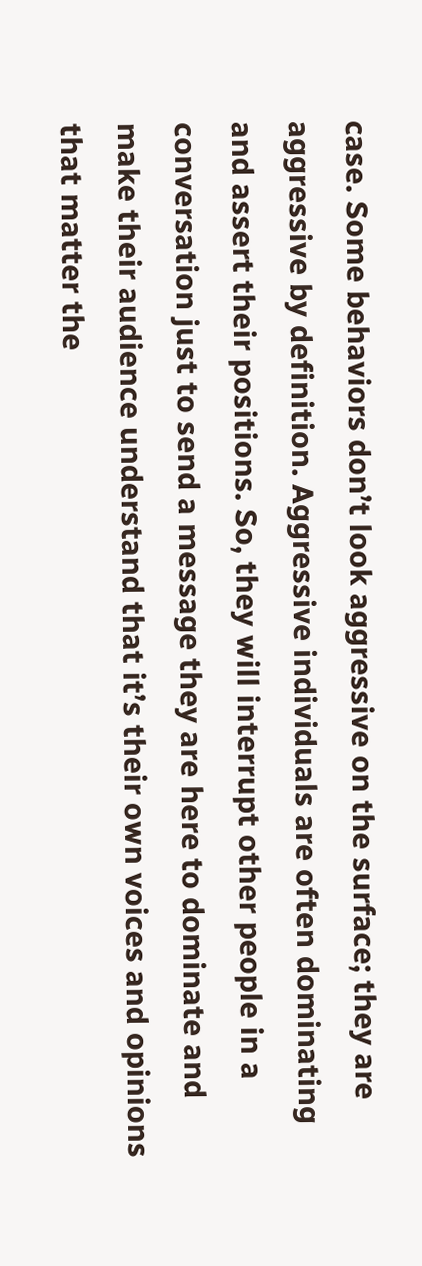case. Some behaviors don’t look aggressive on the surface; they are aggressive by definition. Aggressive individuals are often dominating and assert their positions. So, they will interrupt other people in a conversation just to send a message they are here to dominate and make their audience understand that it’s their own voices and opinions that matter the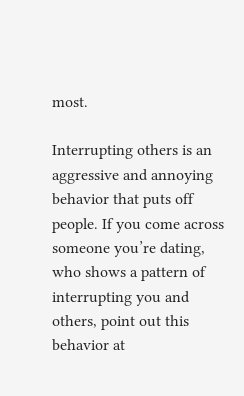most.

Interrupting others is an aggressive and annoying behavior that puts off people. If you come across someone you’re dating, who shows a pattern of interrupting you and others, point out this behavior at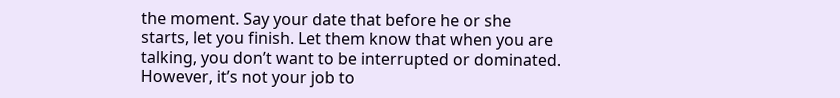the moment. Say your date that before he or she starts, let you finish. Let them know that when you are talking, you don’t want to be interrupted or dominated. However, it’s not your job to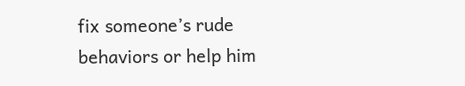fix someone’s rude behaviors or help him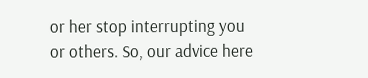or her stop interrupting you or others. So, our advice here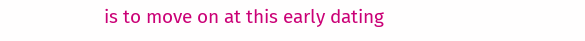is to move on at this early dating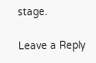stage.

Leave a Reply